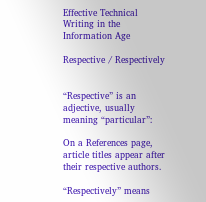Effective Technical Writing in the Information Age

Respective / Respectively


“Respective” is an adjective, usually meaning “particular”:

On a References page, article titles appear after their respective authors.

“Respectively” means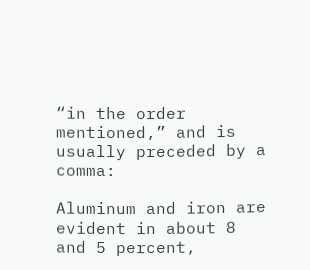“in the order mentioned,” and is usually preceded by a comma:

Aluminum and iron are evident in about 8 and 5 percent,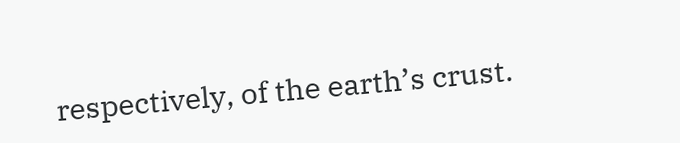respectively, of the earth’s crust.